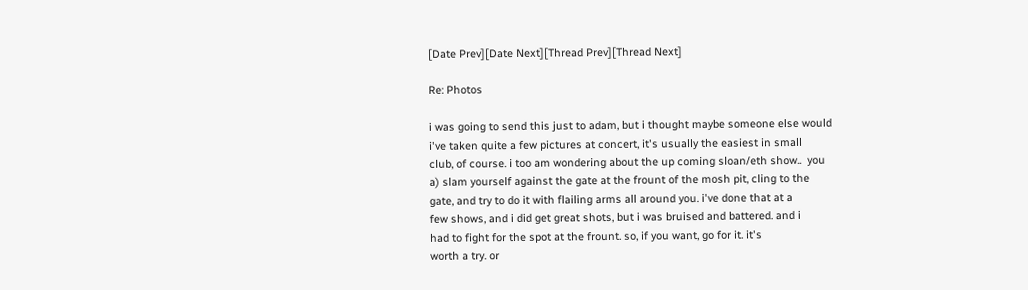[Date Prev][Date Next][Thread Prev][Thread Next]

Re: Photos

i was going to send this just to adam, but i thought maybe someone else would
i've taken quite a few pictures at concert, it's usually the easiest in small
club, of course. i too am wondering about the up coming sloan/eth show..  you
a) slam yourself against the gate at the frount of the mosh pit, cling to the
gate, and try to do it with flailing arms all around you. i've done that at a
few shows, and i did get great shots, but i was bruised and battered. and i
had to fight for the spot at the frount. so, if you want, go for it. it's
worth a try. or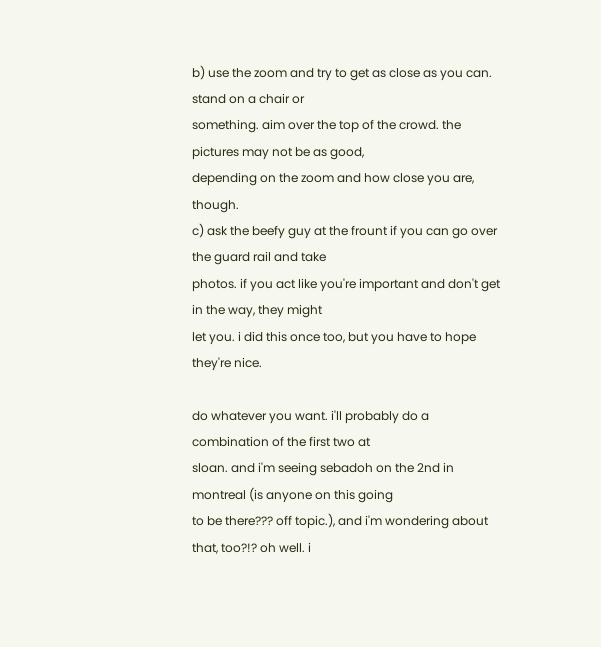b) use the zoom and try to get as close as you can. stand on a chair or
something. aim over the top of the crowd. the pictures may not be as good,
depending on the zoom and how close you are, though.
c) ask the beefy guy at the frount if you can go over the guard rail and take
photos. if you act like you're important and don't get in the way, they might
let you. i did this once too, but you have to hope they're nice.

do whatever you want. i'll probably do a combination of the first two at
sloan. and i'm seeing sebadoh on the 2nd in montreal (is anyone on this going
to be there??? off topic.), and i'm wondering about that, too?!? oh well. i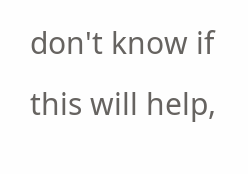don't know if this will help,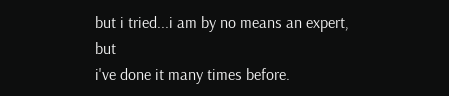but i tried...i am by no means an expert, but
i've done it many times before.